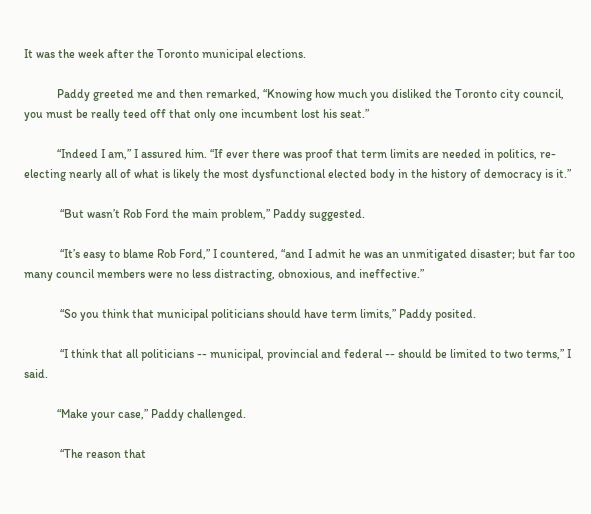It was the week after the Toronto municipal elections.

           Paddy greeted me and then remarked, “Knowing how much you disliked the Toronto city council, you must be really teed off that only one incumbent lost his seat.”

           “Indeed I am,” I assured him. “If ever there was proof that term limits are needed in politics, re-electing nearly all of what is likely the most dysfunctional elected body in the history of democracy is it.”

            “But wasn’t Rob Ford the main problem,” Paddy suggested.

            “It’s easy to blame Rob Ford,” I countered, “and I admit he was an unmitigated disaster; but far too many council members were no less distracting, obnoxious, and ineffective.”

            “So you think that municipal politicians should have term limits,” Paddy posited.

            “I think that all politicians -- municipal, provincial and federal -- should be limited to two terms,” I said.

           “Make your case,” Paddy challenged.

            “The reason that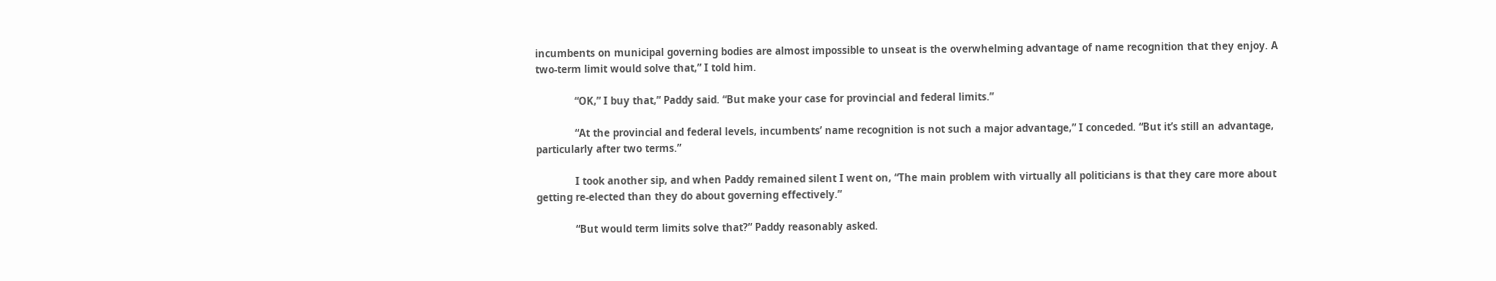incumbents on municipal governing bodies are almost impossible to unseat is the overwhelming advantage of name recognition that they enjoy. A two-term limit would solve that,” I told him.

             “OK,” I buy that,” Paddy said. “But make your case for provincial and federal limits.”

             “At the provincial and federal levels, incumbents’ name recognition is not such a major advantage,” I conceded. “But it’s still an advantage, particularly after two terms.”

             I took another sip, and when Paddy remained silent I went on, “The main problem with virtually all politicians is that they care more about getting re-elected than they do about governing effectively.”

             “But would term limits solve that?” Paddy reasonably asked.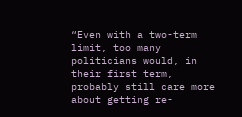“Even with a two-term limit, too many politicians would, in their first term, probably still care more about getting re-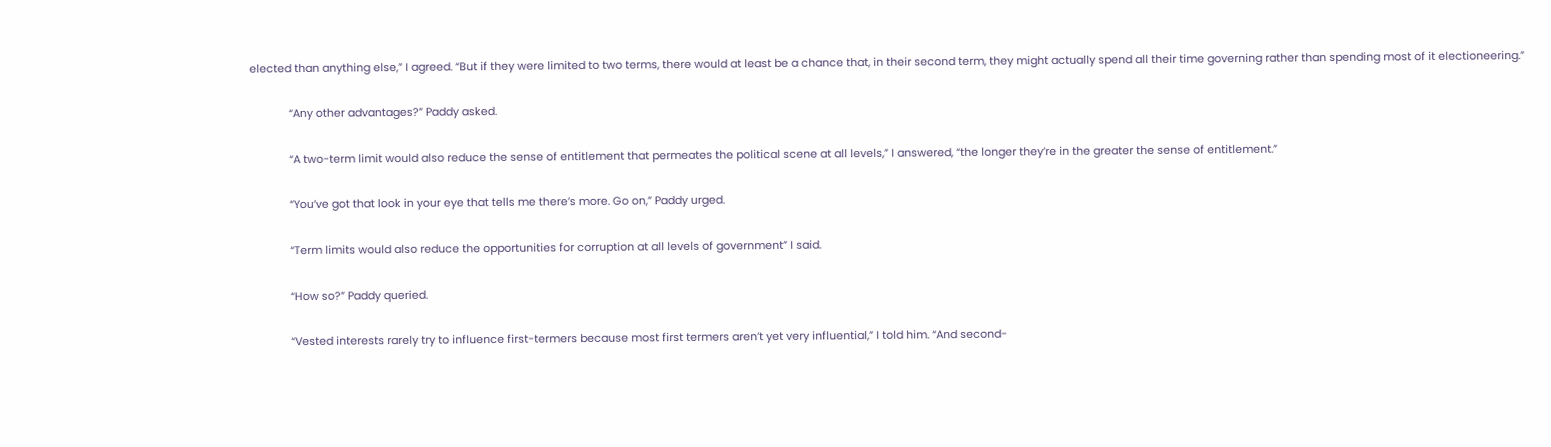elected than anything else,” I agreed. “But if they were limited to two terms, there would at least be a chance that, in their second term, they might actually spend all their time governing rather than spending most of it electioneering.”

             “Any other advantages?” Paddy asked.

             “A two-term limit would also reduce the sense of entitlement that permeates the political scene at all levels,” I answered, “the longer they’re in the greater the sense of entitlement.”

             “You’ve got that look in your eye that tells me there’s more. Go on,” Paddy urged.

             “Term limits would also reduce the opportunities for corruption at all levels of government” I said.

             “How so?” Paddy queried.

             “Vested interests rarely try to influence first-termers because most first termers aren’t yet very influential,” I told him. “And second-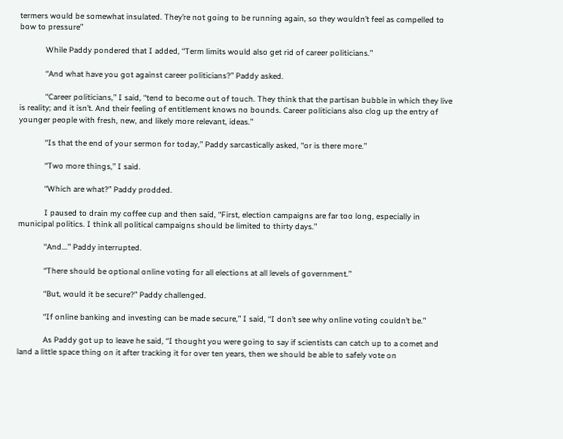termers would be somewhat insulated. They’re not going to be running again, so they wouldn’t feel as compelled to bow to pressure”

             While Paddy pondered that I added, “Term limits would also get rid of career politicians.”

             “And what have you got against career politicians?” Paddy asked.

             “Career politicians,” I said, “tend to become out of touch. They think that the partisan bubble in which they live is reality; and it isn’t. And their feeling of entitlement knows no bounds. Career politicians also clog up the entry of younger people with fresh, new, and likely more relevant, ideas.”

             “Is that the end of your sermon for today,” Paddy sarcastically asked, “or is there more.”

             “Two more things,” I said.

             “Which are what?” Paddy prodded.

             I paused to drain my coffee cup and then said, “First, election campaigns are far too long, especially in municipal politics. I think all political campaigns should be limited to thirty days.”

             “And...” Paddy interrupted.

             “There should be optional online voting for all elections at all levels of government.”

             “But, would it be secure?” Paddy challenged.

             “If online banking and investing can be made secure,” I said, “I don’t see why online voting couldn’t be.”

             As Paddy got up to leave he said, “I thought you were going to say if scientists can catch up to a comet and land a little space thing on it after tracking it for over ten years, then we should be able to safely vote on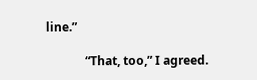line.”

             “That, too,” I agreed.